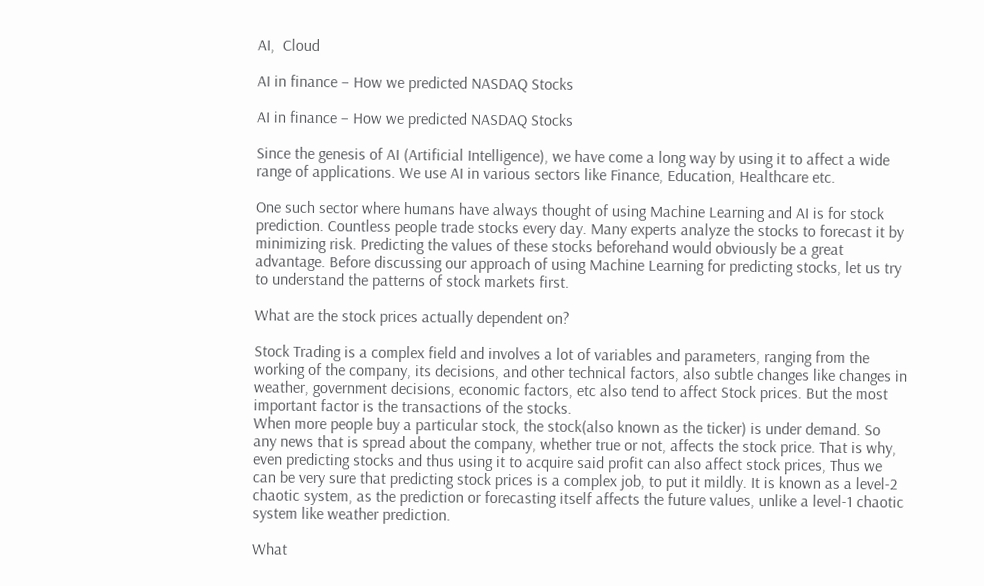AI,  Cloud

AI in finance – How we predicted NASDAQ Stocks

AI in finance – How we predicted NASDAQ Stocks

Since the genesis of AI (Artificial Intelligence), we have come a long way by using it to affect a wide range of applications. We use AI in various sectors like Finance, Education, Healthcare etc.

One such sector where humans have always thought of using Machine Learning and AI is for stock prediction. Countless people trade stocks every day. Many experts analyze the stocks to forecast it by minimizing risk. Predicting the values of these stocks beforehand would obviously be a great advantage. Before discussing our approach of using Machine Learning for predicting stocks, let us try to understand the patterns of stock markets first.

What are the stock prices actually dependent on?

Stock Trading is a complex field and involves a lot of variables and parameters, ranging from the working of the company, its decisions, and other technical factors, also subtle changes like changes in weather, government decisions, economic factors, etc also tend to affect Stock prices. But the most important factor is the transactions of the stocks.
When more people buy a particular stock, the stock(also known as the ticker) is under demand. So any news that is spread about the company, whether true or not, affects the stock price. That is why, even predicting stocks and thus using it to acquire said profit can also affect stock prices, Thus we can be very sure that predicting stock prices is a complex job, to put it mildly. It is known as a level-2 chaotic system, as the prediction or forecasting itself affects the future values, unlike a level-1 chaotic system like weather prediction.

What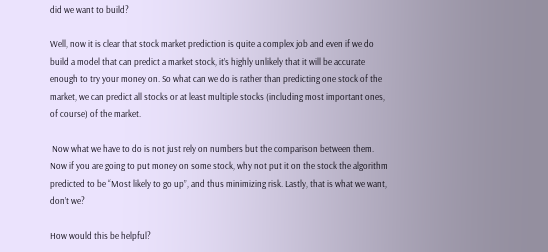did we want to build?

Well, now it is clear that stock market prediction is quite a complex job and even if we do build a model that can predict a market stock, it’s highly unlikely that it will be accurate enough to try your money on. So what can we do is rather than predicting one stock of the market, we can predict all stocks or at least multiple stocks (including most important ones, of course) of the market.

 Now what we have to do is not just rely on numbers but the comparison between them. Now if you are going to put money on some stock, why not put it on the stock the algorithm predicted to be “Most likely to go up”, and thus minimizing risk. Lastly, that is what we want, don’t we?

How would this be helpful?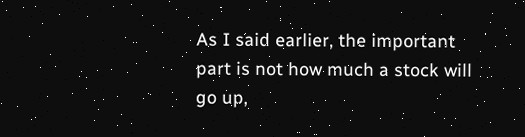As I said earlier, the important part is not how much a stock will go up,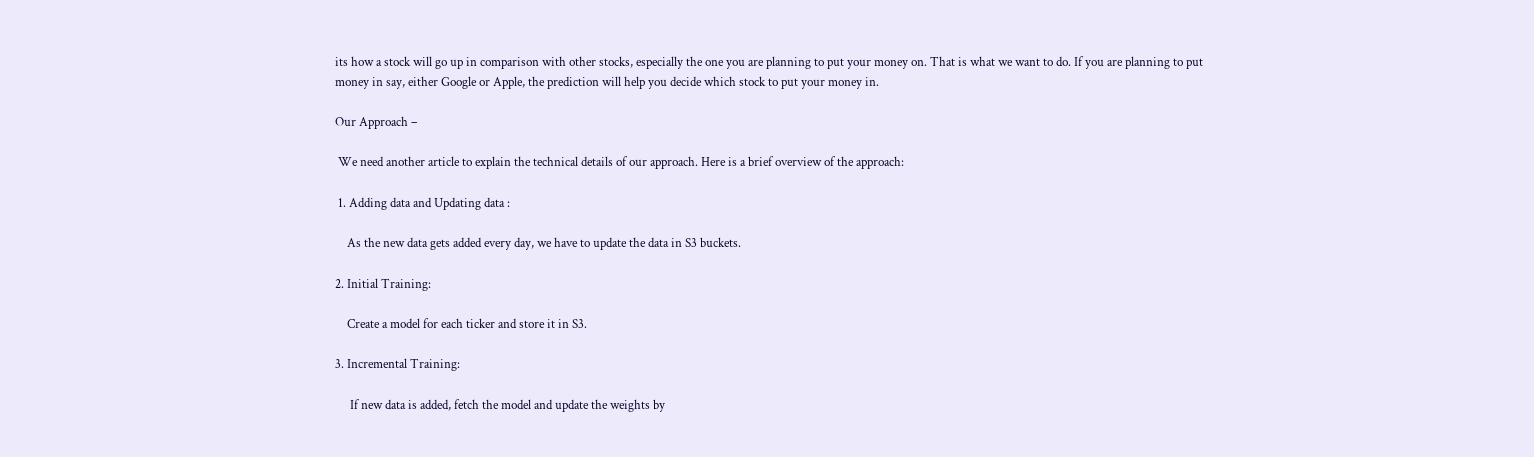its how a stock will go up in comparison with other stocks, especially the one you are planning to put your money on. That is what we want to do. If you are planning to put money in say, either Google or Apple, the prediction will help you decide which stock to put your money in.

Our Approach –

 We need another article to explain the technical details of our approach. Here is a brief overview of the approach:

 1. Adding data and Updating data :

    As the new data gets added every day, we have to update the data in S3 buckets.

2. Initial Training:

    Create a model for each ticker and store it in S3.

3. Incremental Training:

     If new data is added, fetch the model and update the weights by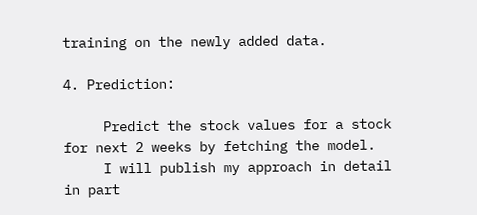training on the newly added data.

4. Prediction:

     Predict the stock values for a stock for next 2 weeks by fetching the model.
     I will publish my approach in detail in part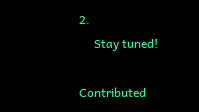2.
     Stay tuned!

Contributed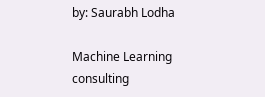by: Saurabh Lodha

Machine Learning consulting